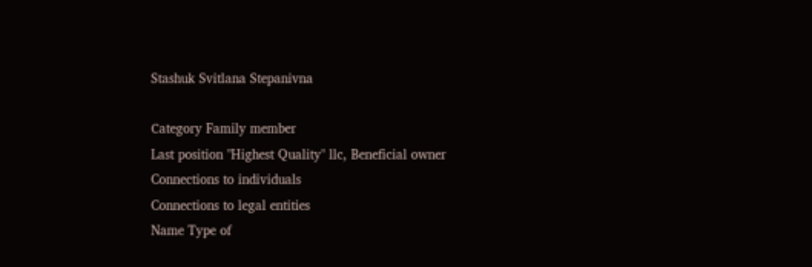Stashuk Svitlana Stepanivna

Сategory Family member
Last position "Highest Quality" llc, Beneficial owner
Connections to individuals
Connections to legal entities
Name Type of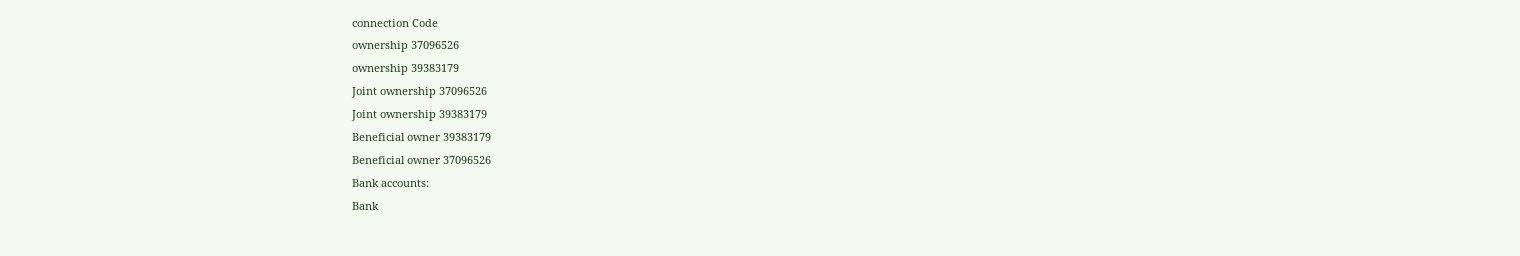connection Code
ownership 37096526
ownership 39383179
Joint ownership 37096526
Joint ownership 39383179
Beneficial owner 39383179
Beneficial owner 37096526
Bank accounts:
Bank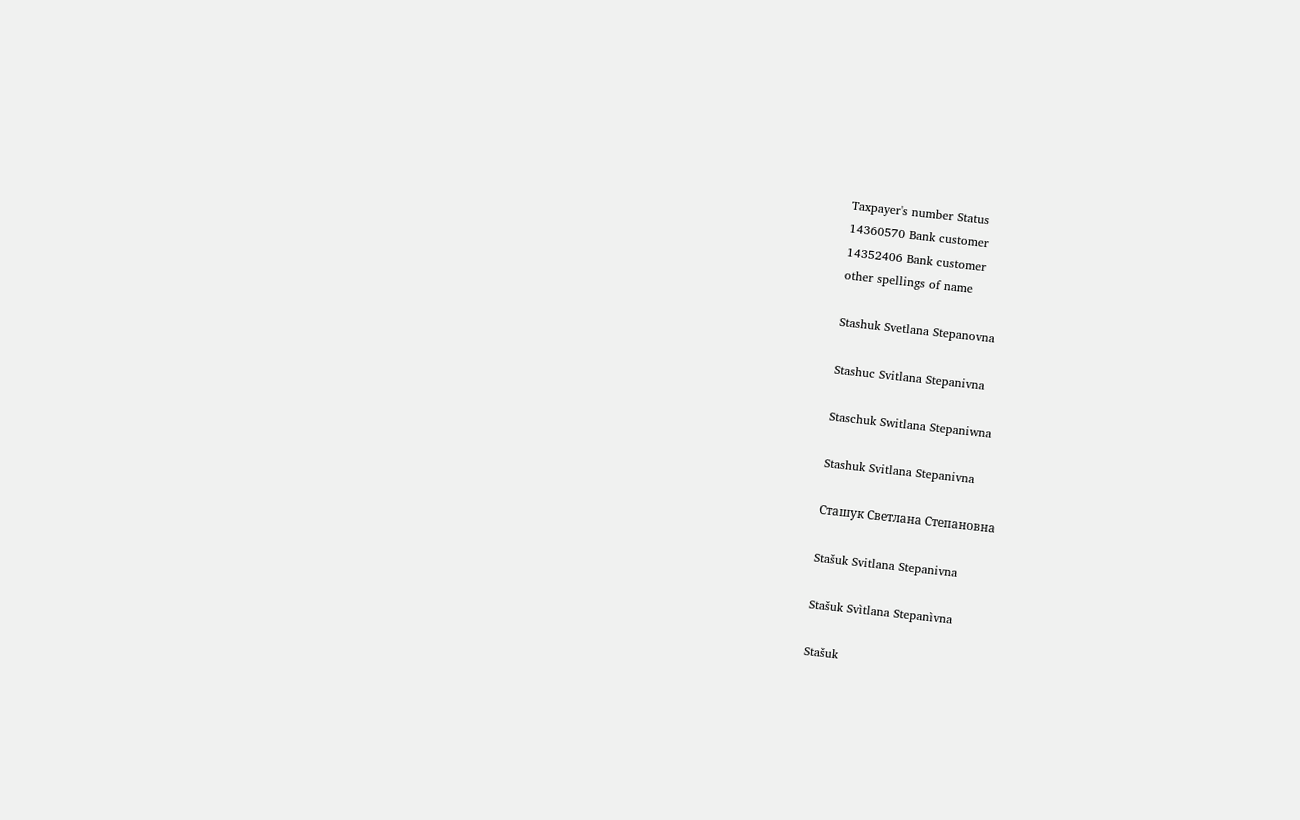Taxpayer's number Status
14360570 Bank customer
14352406 Bank customer
other spellings of name

Stashuk Svetlana Stepanovna

Stashuc Svitlana Stepanivna

Staschuk Switlana Stepaniwna

Stashuk Svitlana Stepanivna

Сташук Светлана Степановна

Stašuk Svitlana Stepanivna

Stašuk Svìtlana Stepanìvna

Stašuk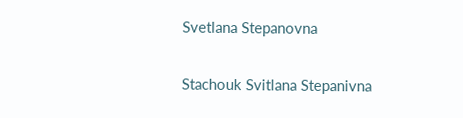Svetlana Stepanovna

Stachouk Svitlana Stepanivna